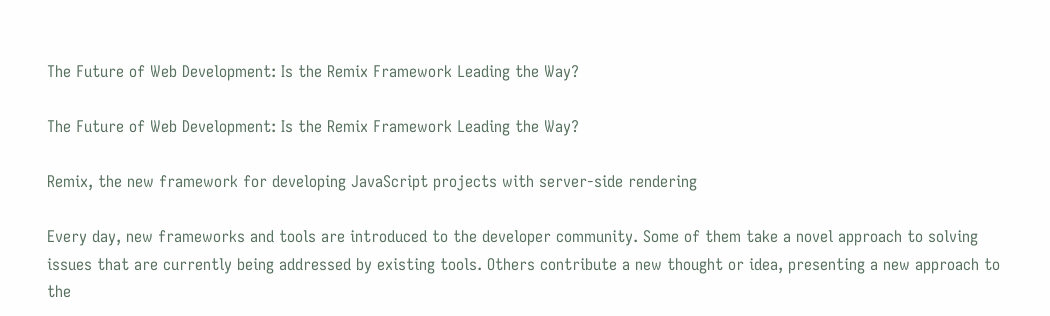The Future of Web Development: Is the Remix Framework Leading the Way?

The Future of Web Development: Is the Remix Framework Leading the Way?

Remix, the new framework for developing JavaScript projects with server-side rendering

Every day, new frameworks and tools are introduced to the developer community. Some of them take a novel approach to solving issues that are currently being addressed by existing tools. Others contribute a new thought or idea, presenting a new approach to the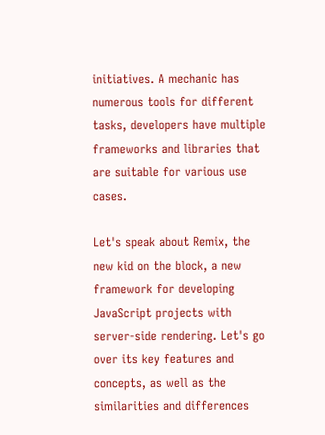initiatives. A mechanic has numerous tools for different tasks, developers have multiple frameworks and libraries that are suitable for various use cases.

Let's speak about Remix, the new kid on the block, a new framework for developing JavaScript projects with server-side rendering. Let's go over its key features and concepts, as well as the similarities and differences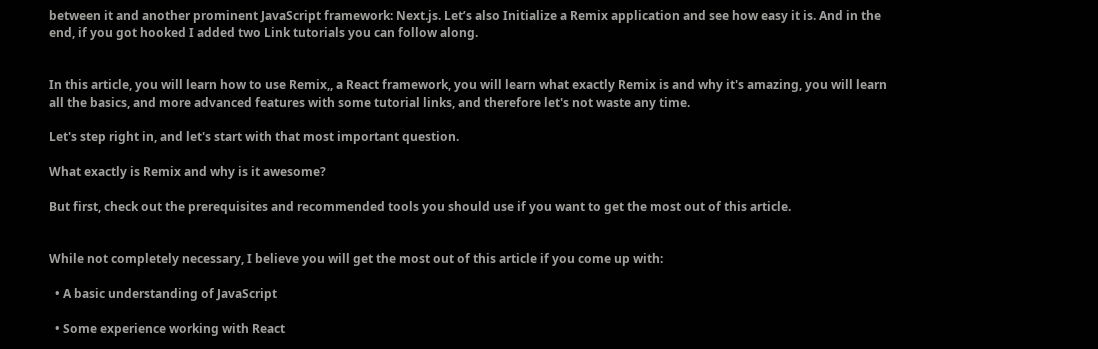between it and another prominent JavaScript framework: Next.js. Let’s also Initialize a Remix application and see how easy it is. And in the end, if you got hooked I added two Link tutorials you can follow along.


In this article, you will learn how to use Remix,, a React framework, you will learn what exactly Remix is and why it's amazing, you will learn all the basics, and more advanced features with some tutorial links, and therefore let's not waste any time.

Let's step right in, and let's start with that most important question.

What exactly is Remix and why is it awesome?

But first, check out the prerequisites and recommended tools you should use if you want to get the most out of this article.


While not completely necessary, I believe you will get the most out of this article if you come up with:

  • A basic understanding of JavaScript

  • Some experience working with React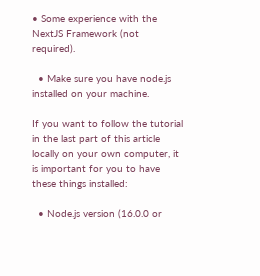• Some experience with the NextJS Framework (not required).

  • Make sure you have node.js installed on your machine.

If you want to follow the tutorial in the last part of this article locally on your own computer, it is important for you to have these things installed:

  • Node.js version (16.0.0 or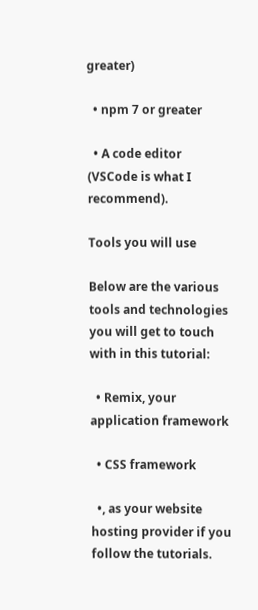greater)

  • npm 7 or greater

  • A code editor (VSCode is what I recommend).

Tools you will use

Below are the various tools and technologies you will get to touch with in this tutorial:

  • Remix, your application framework

  • CSS framework

  •, as your website hosting provider if you follow the tutorials.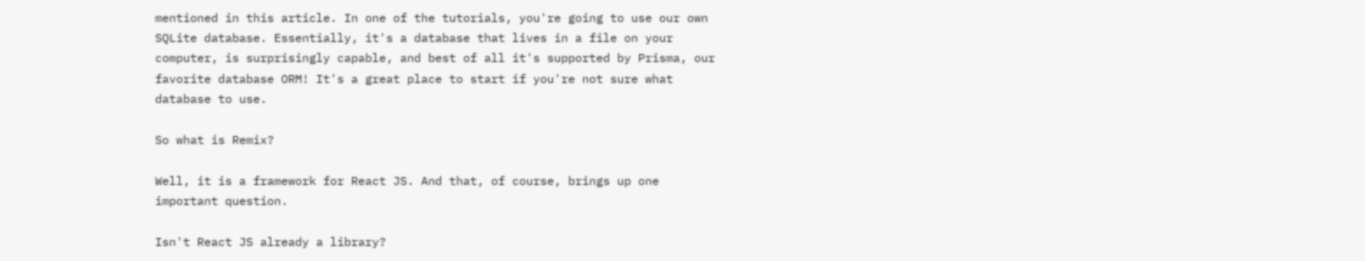mentioned in this article. In one of the tutorials, you're going to use our own SQLite database. Essentially, it's a database that lives in a file on your computer, is surprisingly capable, and best of all it's supported by Prisma, our favorite database ORM! It's a great place to start if you're not sure what database to use.

So what is Remix?

Well, it is a framework for React JS. And that, of course, brings up one important question.

Isn't React JS already a library?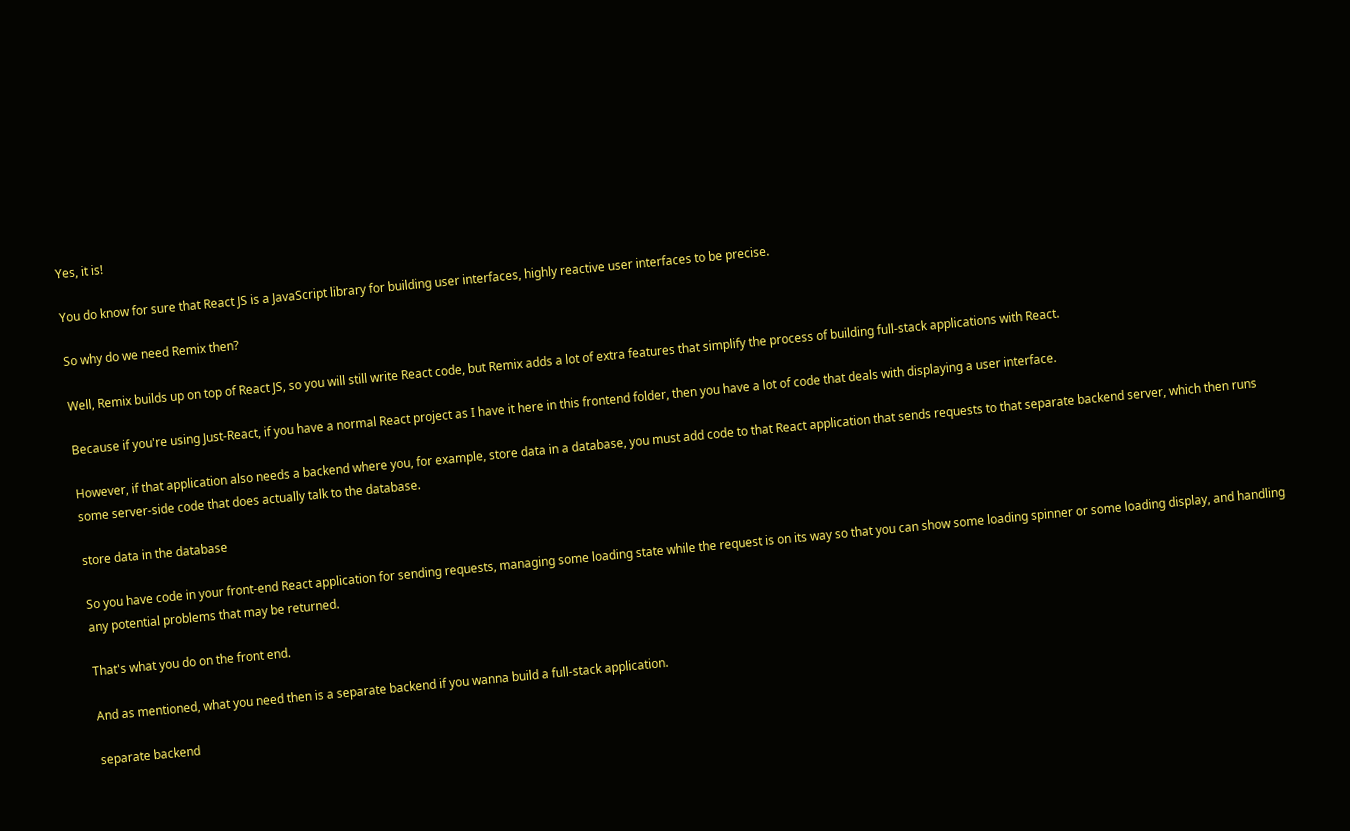Yes, it is!

You do know for sure that React JS is a JavaScript library for building user interfaces, highly reactive user interfaces to be precise.

So why do we need Remix then?

Well, Remix builds up on top of React JS, so you will still write React code, but Remix adds a lot of extra features that simplify the process of building full-stack applications with React.

Because if you're using Just-React, if you have a normal React project as I have it here in this frontend folder, then you have a lot of code that deals with displaying a user interface.

However, if that application also needs a backend where you, for example, store data in a database, you must add code to that React application that sends requests to that separate backend server, which then runs some server-side code that does actually talk to the database.

store data in the database

So you have code in your front-end React application for sending requests, managing some loading state while the request is on its way so that you can show some loading spinner or some loading display, and handling any potential problems that may be returned.

That's what you do on the front end.

And as mentioned, what you need then is a separate backend if you wanna build a full-stack application.

separate backend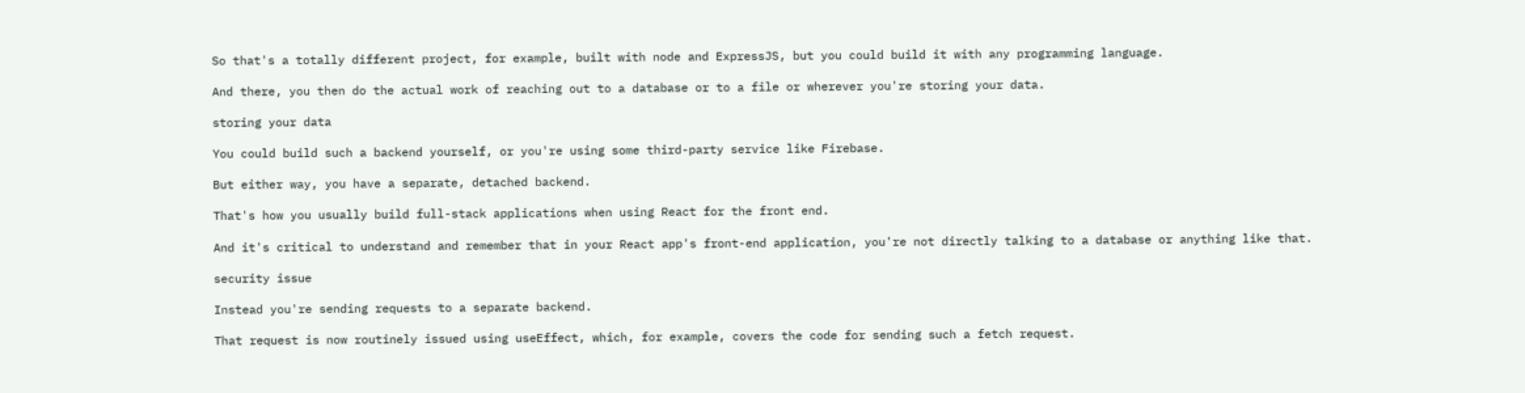So that's a totally different project, for example, built with node and ExpressJS, but you could build it with any programming language.

And there, you then do the actual work of reaching out to a database or to a file or wherever you're storing your data.

storing your data

You could build such a backend yourself, or you're using some third-party service like Firebase.

But either way, you have a separate, detached backend.

That's how you usually build full-stack applications when using React for the front end.

And it's critical to understand and remember that in your React app's front-end application, you're not directly talking to a database or anything like that.

security issue

Instead you're sending requests to a separate backend.

That request is now routinely issued using useEffect, which, for example, covers the code for sending such a fetch request.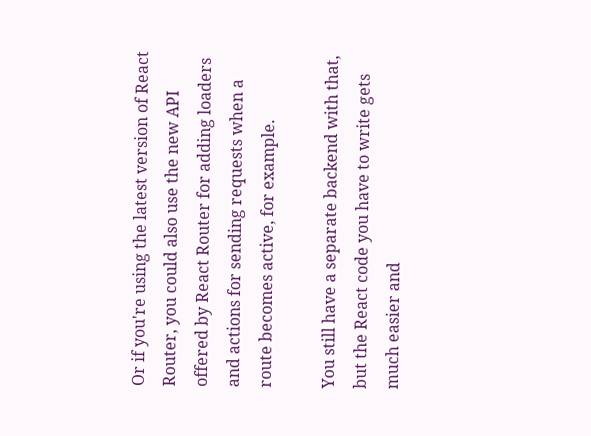Or if you're using the latest version of React Router, you could also use the new API offered by React Router for adding loaders and actions for sending requests when a route becomes active, for example.

You still have a separate backend with that, but the React code you have to write gets much easier and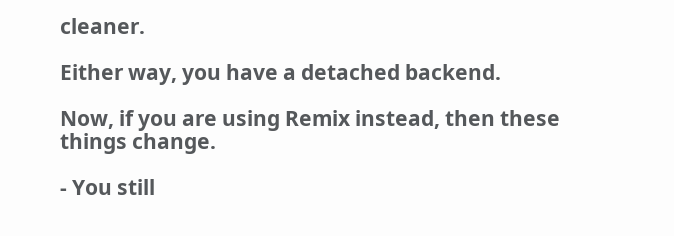cleaner.

Either way, you have a detached backend.

Now, if you are using Remix instead, then these things change.

- You still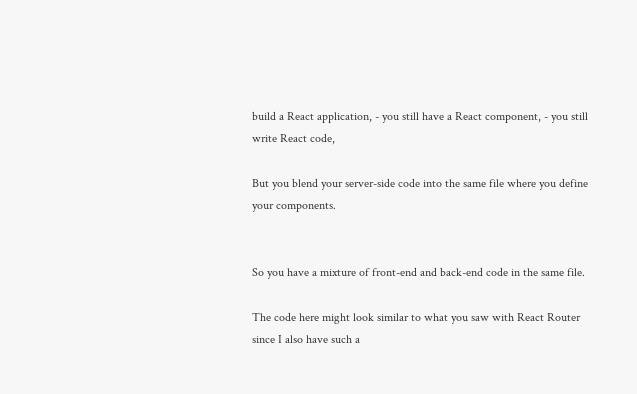build a React application, - you still have a React component, - you still write React code,

But you blend your server-side code into the same file where you define your components.


So you have a mixture of front-end and back-end code in the same file.

The code here might look similar to what you saw with React Router since I also have such a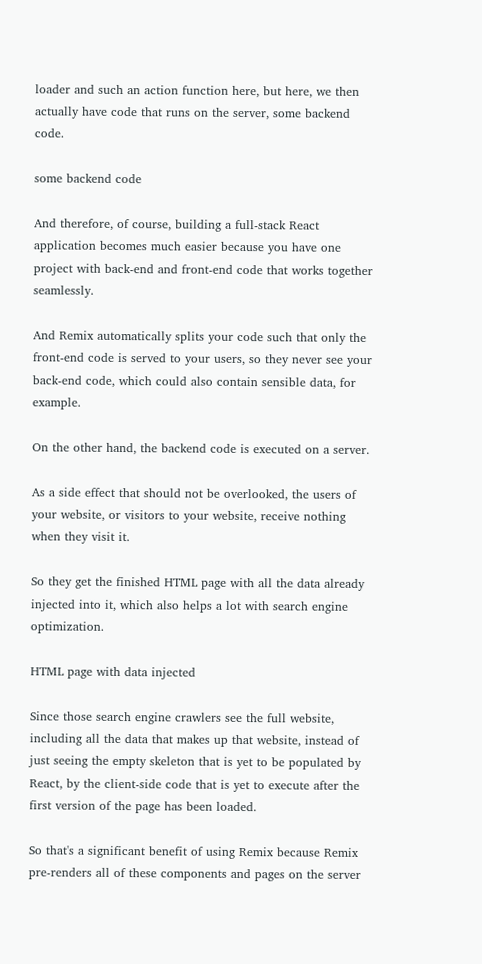loader and such an action function here, but here, we then actually have code that runs on the server, some backend code.

some backend code

And therefore, of course, building a full-stack React application becomes much easier because you have one project with back-end and front-end code that works together seamlessly.

And Remix automatically splits your code such that only the front-end code is served to your users, so they never see your back-end code, which could also contain sensible data, for example.

On the other hand, the backend code is executed on a server.

As a side effect that should not be overlooked, the users of your website, or visitors to your website, receive nothing when they visit it.

So they get the finished HTML page with all the data already injected into it, which also helps a lot with search engine optimization.

HTML page with data injected

Since those search engine crawlers see the full website, including all the data that makes up that website, instead of just seeing the empty skeleton that is yet to be populated by React, by the client-side code that is yet to execute after the first version of the page has been loaded.

So that's a significant benefit of using Remix because Remix pre-renders all of these components and pages on the server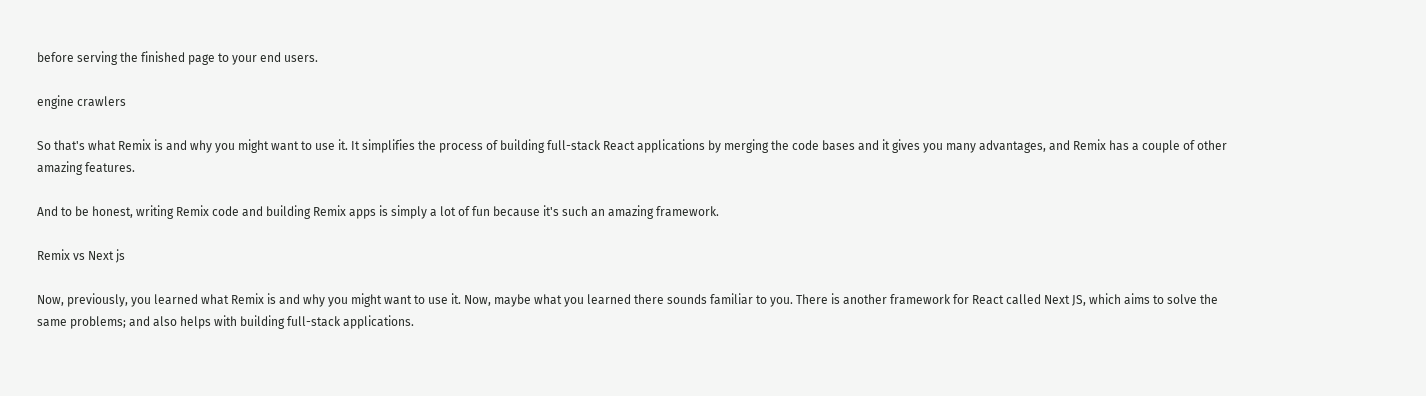before serving the finished page to your end users.

engine crawlers

So that's what Remix is and why you might want to use it. It simplifies the process of building full-stack React applications by merging the code bases and it gives you many advantages, and Remix has a couple of other amazing features.

And to be honest, writing Remix code and building Remix apps is simply a lot of fun because it's such an amazing framework.

Remix vs Next js

Now, previously, you learned what Remix is and why you might want to use it. Now, maybe what you learned there sounds familiar to you. There is another framework for React called Next JS, which aims to solve the same problems; and also helps with building full-stack applications.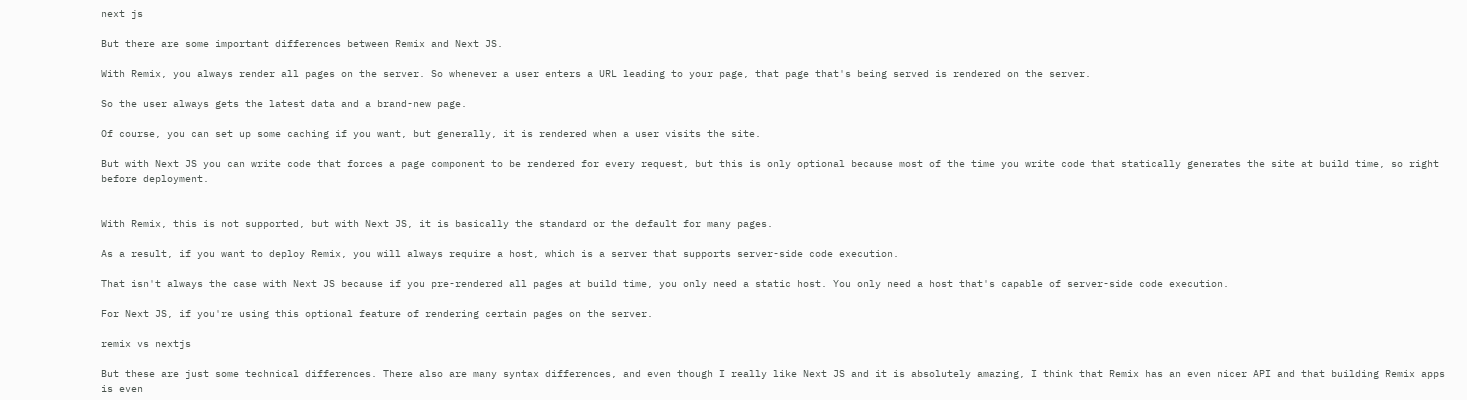next js

But there are some important differences between Remix and Next JS.

With Remix, you always render all pages on the server. So whenever a user enters a URL leading to your page, that page that's being served is rendered on the server.

So the user always gets the latest data and a brand-new page.

Of course, you can set up some caching if you want, but generally, it is rendered when a user visits the site.

But with Next JS you can write code that forces a page component to be rendered for every request, but this is only optional because most of the time you write code that statically generates the site at build time, so right before deployment.


With Remix, this is not supported, but with Next JS, it is basically the standard or the default for many pages.

As a result, if you want to deploy Remix, you will always require a host, which is a server that supports server-side code execution.

That isn't always the case with Next JS because if you pre-rendered all pages at build time, you only need a static host. You only need a host that's capable of server-side code execution.

For Next JS, if you're using this optional feature of rendering certain pages on the server.

remix vs nextjs

But these are just some technical differences. There also are many syntax differences, and even though I really like Next JS and it is absolutely amazing, I think that Remix has an even nicer API and that building Remix apps is even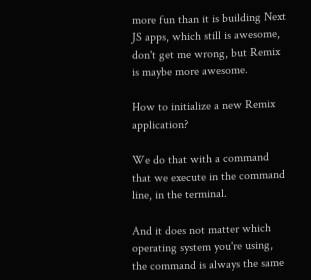more fun than it is building Next JS apps, which still is awesome, don't get me wrong, but Remix is maybe more awesome.

How to initialize a new Remix application?

We do that with a command that we execute in the command line, in the terminal.

And it does not matter which operating system you're using, the command is always the same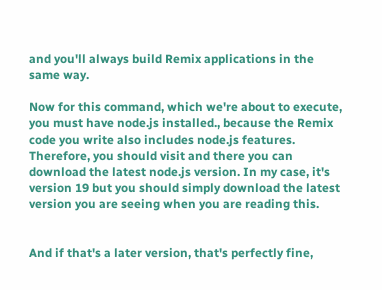and you'll always build Remix applications in the same way.

Now for this command, which we're about to execute, you must have node.js installed., because the Remix code you write also includes node.js features. Therefore, you should visit and there you can download the latest node.js version. In my case, it's version 19 but you should simply download the latest version you are seeing when you are reading this.


And if that's a later version, that's perfectly fine,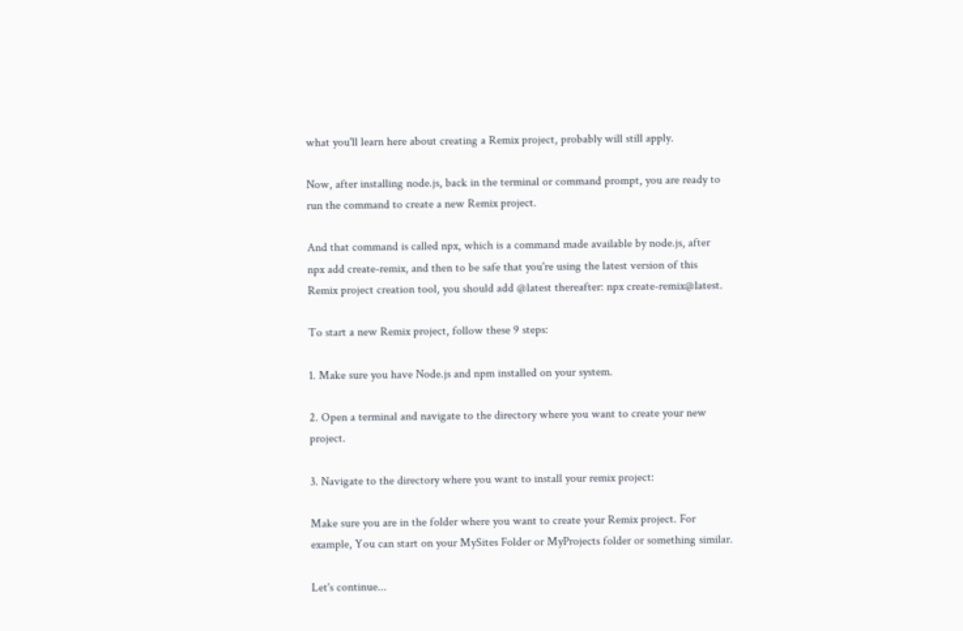what you'll learn here about creating a Remix project, probably will still apply.

Now, after installing node.js, back in the terminal or command prompt, you are ready to run the command to create a new Remix project.

And that command is called npx, which is a command made available by node.js, after npx add create-remix, and then to be safe that you're using the latest version of this Remix project creation tool, you should add @latest thereafter: npx create-remix@latest.

To start a new Remix project, follow these 9 steps:

1. Make sure you have Node.js and npm installed on your system.

2. Open a terminal and navigate to the directory where you want to create your new project.

3. Navigate to the directory where you want to install your remix project:

Make sure you are in the folder where you want to create your Remix project. For example, You can start on your MySites Folder or MyProjects folder or something similar.

Let's continue...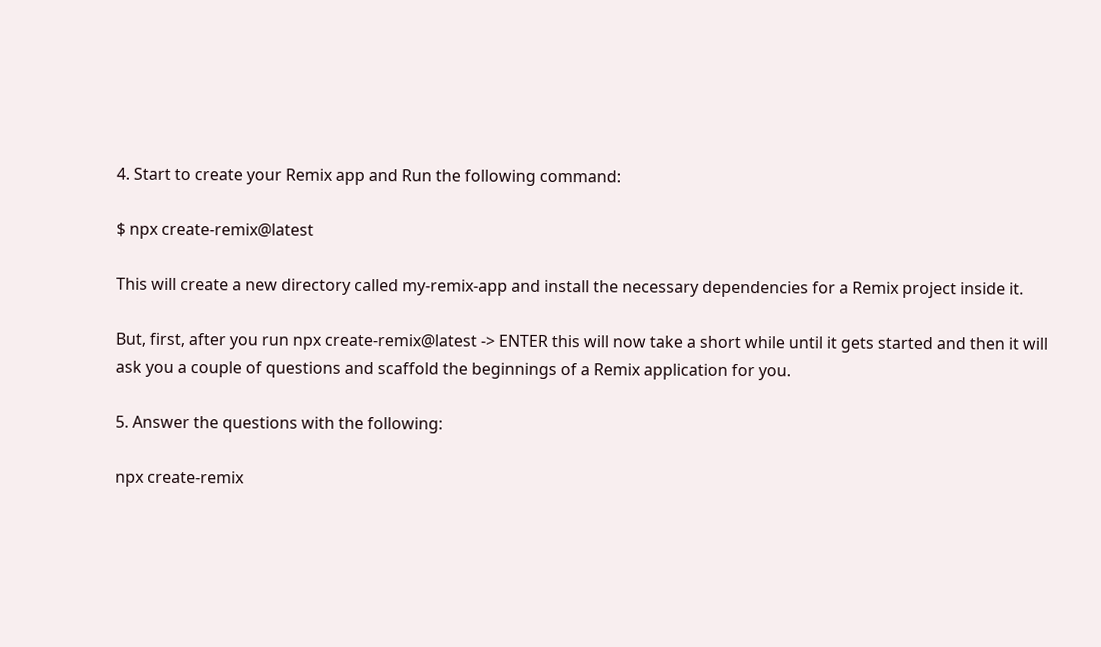4. Start to create your Remix app and Run the following command:

$ npx create-remix@latest

This will create a new directory called my-remix-app and install the necessary dependencies for a Remix project inside it.

But, first, after you run npx create-remix@latest -> ENTER this will now take a short while until it gets started and then it will ask you a couple of questions and scaffold the beginnings of a Remix application for you.

5. Answer the questions with the following:

npx create-remix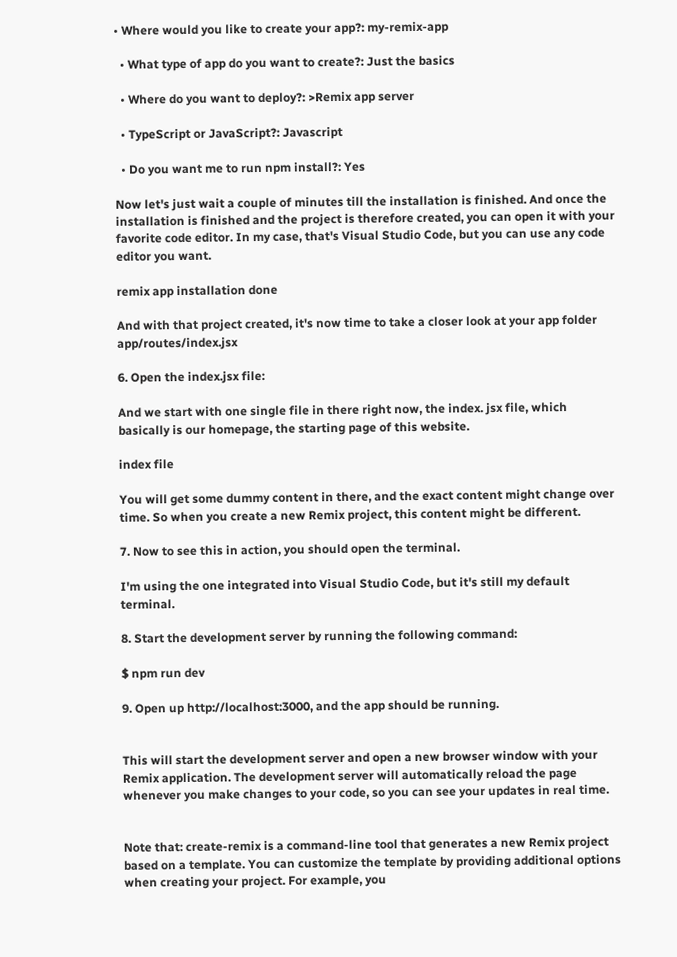• Where would you like to create your app?: my-remix-app

  • What type of app do you want to create?: Just the basics

  • Where do you want to deploy?: >Remix app server

  • TypeScript or JavaScript?: Javascript

  • Do you want me to run npm install?: Yes

Now let's just wait a couple of minutes till the installation is finished. And once the installation is finished and the project is therefore created, you can open it with your favorite code editor. In my case, that's Visual Studio Code, but you can use any code editor you want.

remix app installation done

And with that project created, it's now time to take a closer look at your app folder app/routes/index.jsx

6. Open the index.jsx file:

And we start with one single file in there right now, the index. jsx file, which basically is our homepage, the starting page of this website.

index file

You will get some dummy content in there, and the exact content might change over time. So when you create a new Remix project, this content might be different.

7. Now to see this in action, you should open the terminal.

I'm using the one integrated into Visual Studio Code, but it's still my default terminal.

8. Start the development server by running the following command:

$ npm run dev

9. Open up http://localhost:3000, and the app should be running.


This will start the development server and open a new browser window with your Remix application. The development server will automatically reload the page whenever you make changes to your code, so you can see your updates in real time.


Note that: create-remix is a command-line tool that generates a new Remix project based on a template. You can customize the template by providing additional options when creating your project. For example, you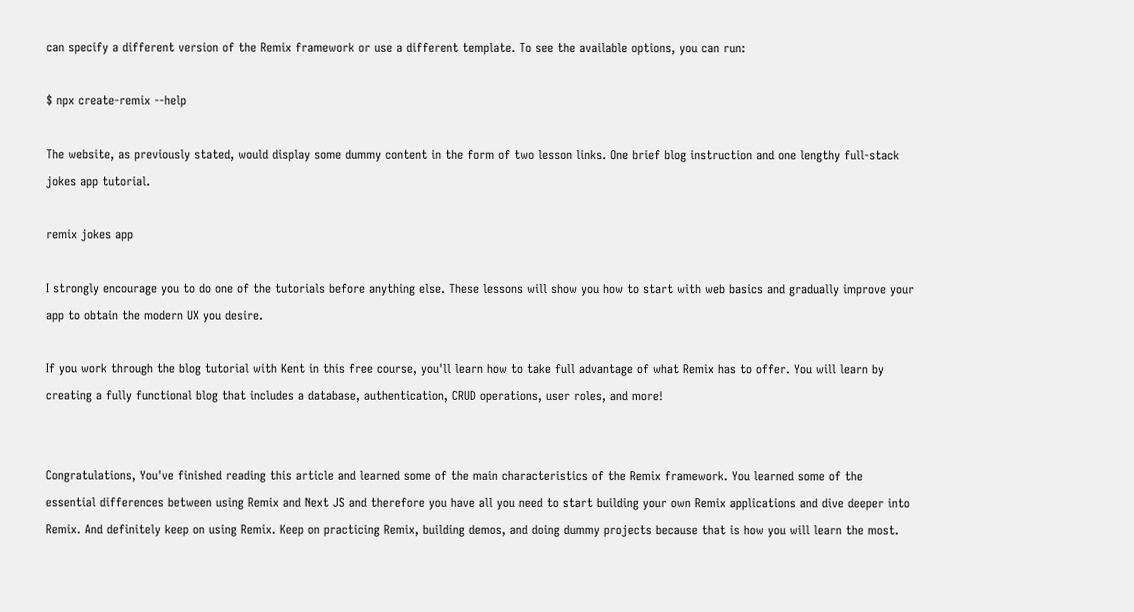can specify a different version of the Remix framework or use a different template. To see the available options, you can run:

$ npx create-remix --help

The website, as previously stated, would display some dummy content in the form of two lesson links. One brief blog instruction and one lengthy full-stack jokes app tutorial.

remix jokes app

I strongly encourage you to do one of the tutorials before anything else. These lessons will show you how to start with web basics and gradually improve your app to obtain the modern UX you desire.

If you work through the blog tutorial with Kent in this free course, you'll learn how to take full advantage of what Remix has to offer. You will learn by creating a fully functional blog that includes a database, authentication, CRUD operations, user roles, and more!


Congratulations, You've finished reading this article and learned some of the main characteristics of the Remix framework. You learned some of the essential differences between using Remix and Next JS and therefore you have all you need to start building your own Remix applications and dive deeper into Remix. And definitely keep on using Remix. Keep on practicing Remix, building demos, and doing dummy projects because that is how you will learn the most.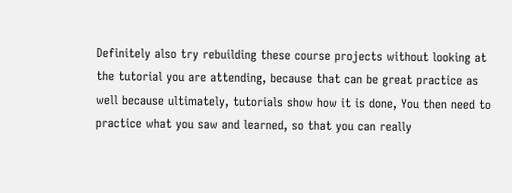Definitely also try rebuilding these course projects without looking at the tutorial you are attending, because that can be great practice as well because ultimately, tutorials show how it is done, You then need to practice what you saw and learned, so that you can really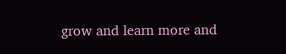grow and learn more and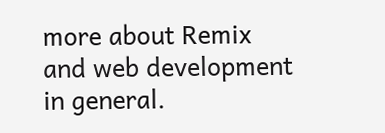more about Remix and web development in general.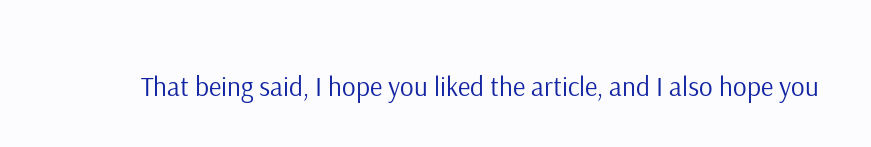That being said, I hope you liked the article, and I also hope you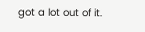got a lot out of it.